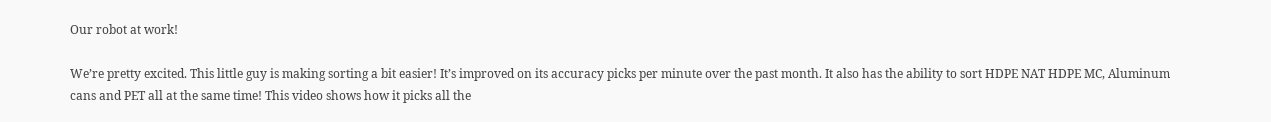Our robot at work!

We’re pretty excited. This little guy is making sorting a bit easier! It’s improved on its accuracy picks per minute over the past month. It also has the ability to sort HDPE NAT HDPE MC, Aluminum cans and PET all at the same time! This video shows how it picks all the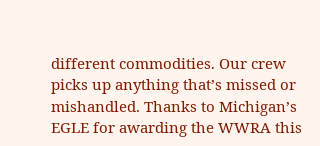different commodities. Our crew picks up anything that’s missed or mishandled. Thanks to Michigan’s EGLE for awarding the WWRA this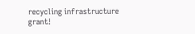recycling infrastructure grant!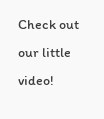Check out our little video!